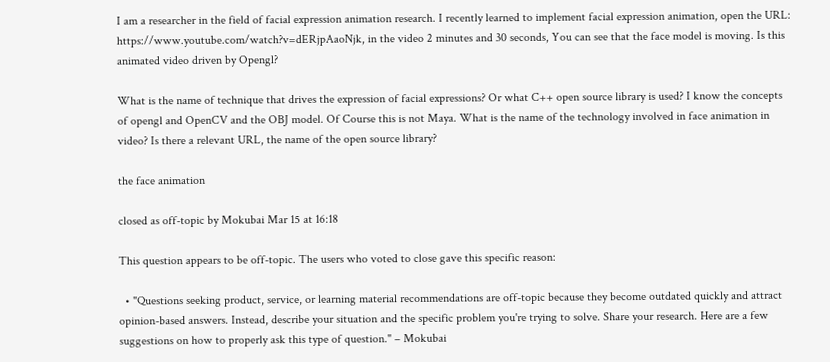I am a researcher in the field of facial expression animation research. I recently learned to implement facial expression animation, open the URL: https://www.youtube.com/watch?v=dERjpAaoNjk, in the video 2 minutes and 30 seconds, You can see that the face model is moving. Is this animated video driven by Opengl?

What is the name of technique that drives the expression of facial expressions? Or what C++ open source library is used? I know the concepts of opengl and OpenCV and the OBJ model. Of Course this is not Maya. What is the name of the technology involved in face animation in video? Is there a relevant URL, the name of the open source library?

the face animation

closed as off-topic by Mokubai Mar 15 at 16:18

This question appears to be off-topic. The users who voted to close gave this specific reason:

  • "Questions seeking product, service, or learning material recommendations are off-topic because they become outdated quickly and attract opinion-based answers. Instead, describe your situation and the specific problem you're trying to solve. Share your research. Here are a few suggestions on how to properly ask this type of question." – Mokubai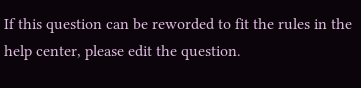If this question can be reworded to fit the rules in the help center, please edit the question.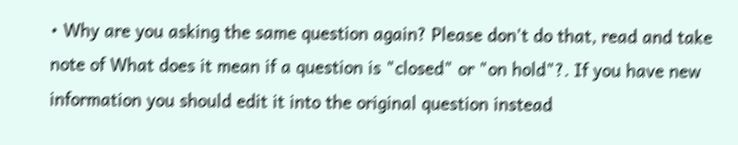• Why are you asking the same question again? Please don't do that, read and take note of What does it mean if a question is "closed" or "on hold"?. If you have new information you should edit it into the original question instead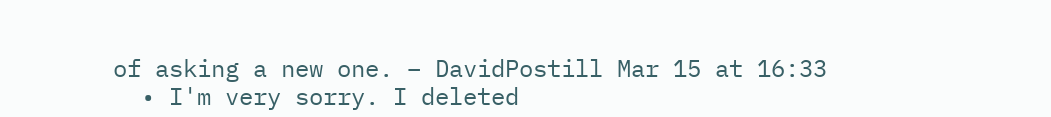of asking a new one. – DavidPostill Mar 15 at 16:33
  • I'm very sorry. I deleted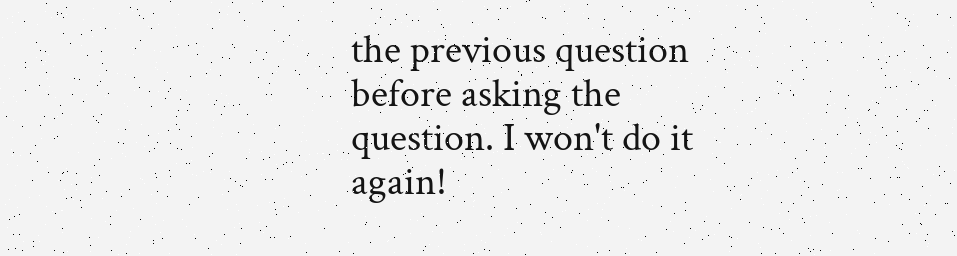the previous question before asking the question. I won't do it again!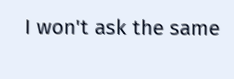I won't ask the same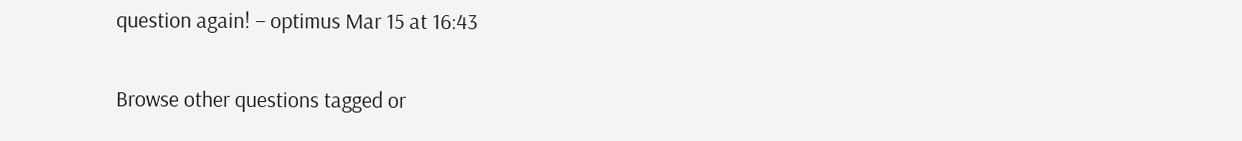question again! – optimus Mar 15 at 16:43

Browse other questions tagged or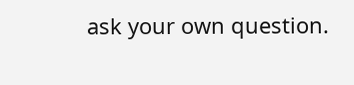ask your own question.